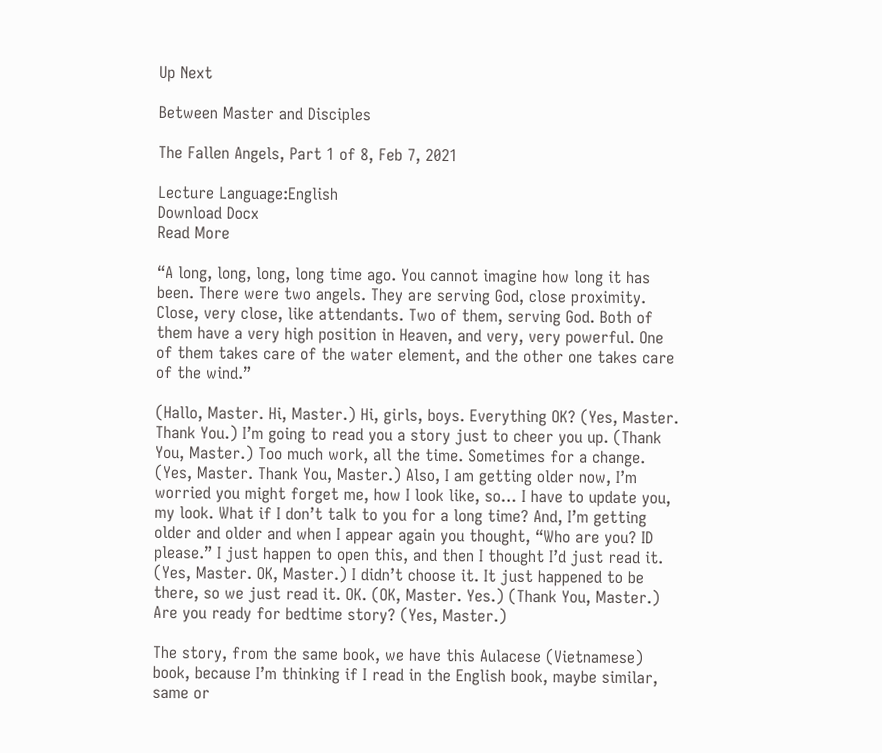Up Next

Between Master and Disciples

The Fallen Angels, Part 1 of 8, Feb 7, 2021

Lecture Language:English
Download Docx
Read More

“A long, long, long, long time ago. You cannot imagine how long it has been. There were two angels. They are serving God, close proximity. Close, very close, like attendants. Two of them, serving God. Both of them have a very high position in Heaven, and very, very powerful. One of them takes care of the water element, and the other one takes care of the wind.”

(Hallo, Master. Hi, Master.) Hi, girls, boys. Everything OK? (Yes, Master. Thank You.) I’m going to read you a story just to cheer you up. (Thank You, Master.) Too much work, all the time. Sometimes for a change. (Yes, Master. Thank You, Master.) Also, I am getting older now, I’m worried you might forget me, how I look like, so… I have to update you, my look. What if I don’t talk to you for a long time? And, I’m getting older and older and when I appear again you thought, “Who are you? ID please.” I just happen to open this, and then I thought I’d just read it. (Yes, Master. OK, Master.) I didn’t choose it. It just happened to be there, so we just read it. OK. (OK, Master. Yes.) (Thank You, Master.) Are you ready for bedtime story? (Yes, Master.)

The story, from the same book, we have this Aulacese (Vietnamese) book, because I’m thinking if I read in the English book, maybe similar, same or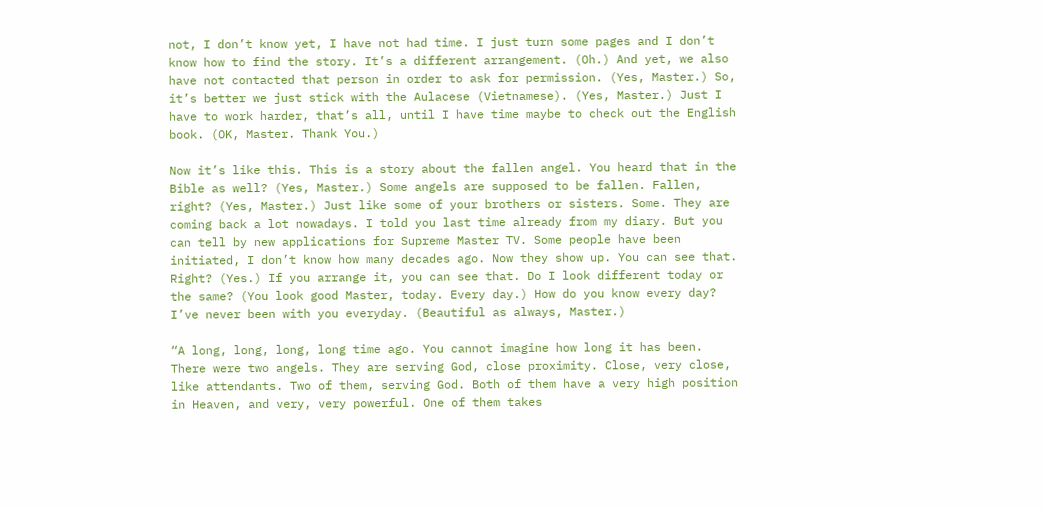not, I don’t know yet, I have not had time. I just turn some pages and I don’t know how to find the story. It’s a different arrangement. (Oh.) And yet, we also have not contacted that person in order to ask for permission. (Yes, Master.) So, it’s better we just stick with the Aulacese (Vietnamese). (Yes, Master.) Just I have to work harder, that’s all, until I have time maybe to check out the English book. (OK, Master. Thank You.)

Now it’s like this. This is a story about the fallen angel. You heard that in the Bible as well? (Yes, Master.) Some angels are supposed to be fallen. Fallen, right? (Yes, Master.) Just like some of your brothers or sisters. Some. They are coming back a lot nowadays. I told you last time already from my diary. But you can tell by new applications for Supreme Master TV. Some people have been initiated, I don’t know how many decades ago. Now they show up. You can see that. Right? (Yes.) If you arrange it, you can see that. Do I look different today or the same? (You look good Master, today. Every day.) How do you know every day? I’ve never been with you everyday. (Beautiful as always, Master.)

“A long, long, long, long time ago. You cannot imagine how long it has been. There were two angels. They are serving God, close proximity. Close, very close, like attendants. Two of them, serving God. Both of them have a very high position in Heaven, and very, very powerful. One of them takes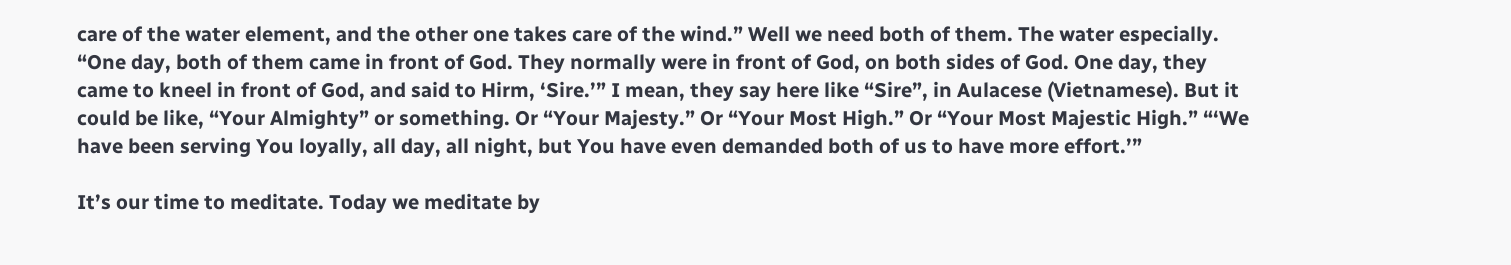care of the water element, and the other one takes care of the wind.” Well we need both of them. The water especially. “One day, both of them came in front of God. They normally were in front of God, on both sides of God. One day, they came to kneel in front of God, and said to Hirm, ‘Sire.’” I mean, they say here like “Sire”, in Aulacese (Vietnamese). But it could be like, “Your Almighty” or something. Or “Your Majesty.” Or “Your Most High.” Or “Your Most Majestic High.” “‘We have been serving You loyally, all day, all night, but You have even demanded both of us to have more effort.’”

It’s our time to meditate. Today we meditate by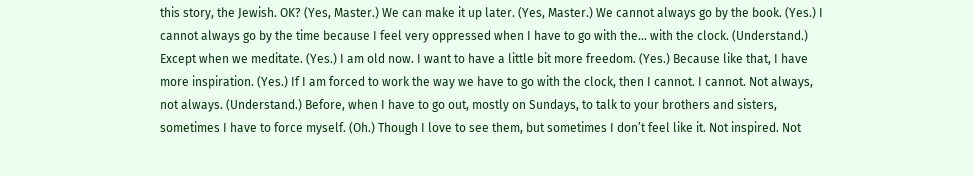this story, the Jewish. OK? (Yes, Master.) We can make it up later. (Yes, Master.) We cannot always go by the book. (Yes.) I cannot always go by the time because I feel very oppressed when I have to go with the… with the clock. (Understand.) Except when we meditate. (Yes.) I am old now. I want to have a little bit more freedom. (Yes.) Because like that, I have more inspiration. (Yes.) If I am forced to work the way we have to go with the clock, then I cannot. I cannot. Not always, not always. (Understand.) Before, when I have to go out, mostly on Sundays, to talk to your brothers and sisters, sometimes I have to force myself. (Oh.) Though I love to see them, but sometimes I don’t feel like it. Not inspired. Not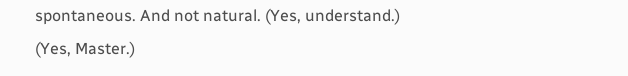spontaneous. And not natural. (Yes, understand.) (Yes, Master.)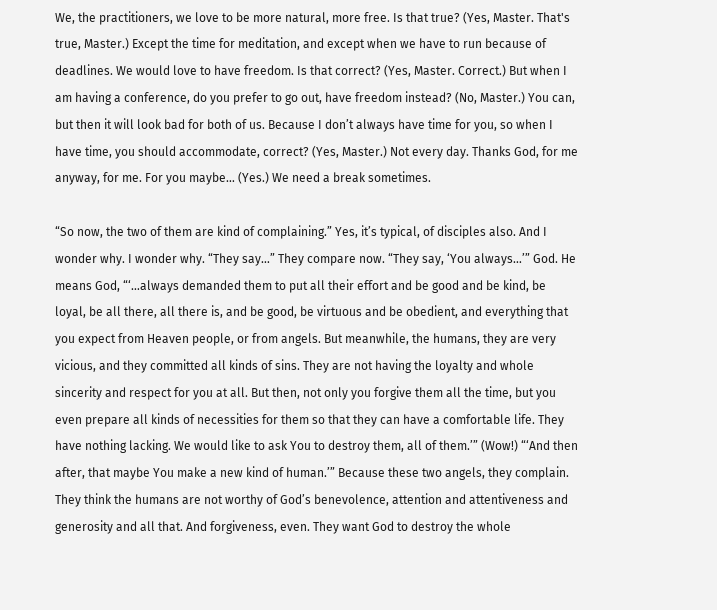We, the practitioners, we love to be more natural, more free. Is that true? (Yes, Master. That's true, Master.) Except the time for meditation, and except when we have to run because of deadlines. We would love to have freedom. Is that correct? (Yes, Master. Correct.) But when I am having a conference, do you prefer to go out, have freedom instead? (No, Master.) You can, but then it will look bad for both of us. Because I don’t always have time for you, so when I have time, you should accommodate, correct? (Yes, Master.) Not every day. Thanks God, for me anyway, for me. For you maybe… (Yes.) We need a break sometimes.

“So now, the two of them are kind of complaining.” Yes, it’s typical, of disciples also. And I wonder why. I wonder why. “They say…” They compare now. “They say, ‘You always…’” God. He means God, “‘…always demanded them to put all their effort and be good and be kind, be loyal, be all there, all there is, and be good, be virtuous and be obedient, and everything that you expect from Heaven people, or from angels. But meanwhile, the humans, they are very vicious, and they committed all kinds of sins. They are not having the loyalty and whole sincerity and respect for you at all. But then, not only you forgive them all the time, but you even prepare all kinds of necessities for them so that they can have a comfortable life. They have nothing lacking. We would like to ask You to destroy them, all of them.’” (Wow!) “‘And then after, that maybe You make a new kind of human.’” Because these two angels, they complain. They think the humans are not worthy of God’s benevolence, attention and attentiveness and generosity and all that. And forgiveness, even. They want God to destroy the whole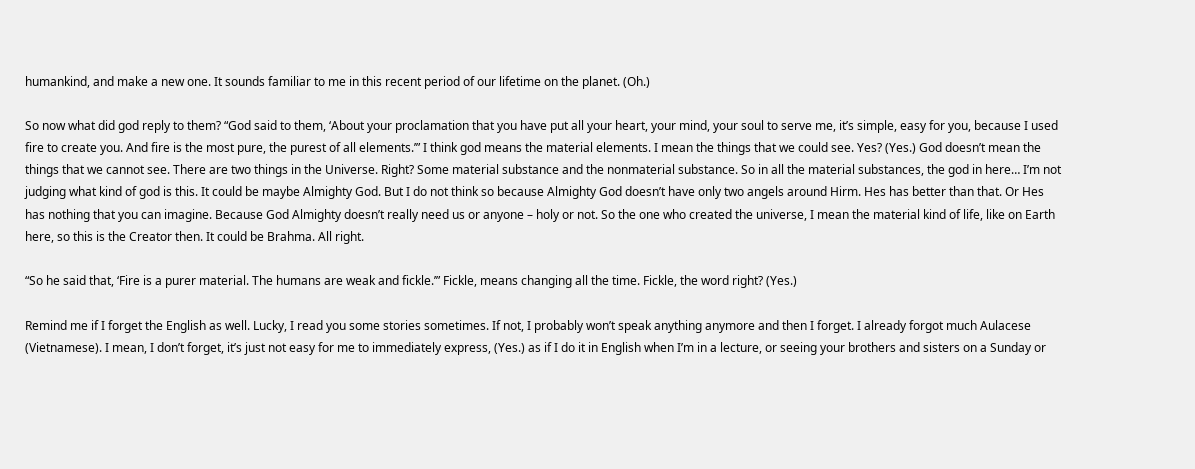humankind, and make a new one. It sounds familiar to me in this recent period of our lifetime on the planet. (Oh.)

So now what did god reply to them? “God said to them, ‘About your proclamation that you have put all your heart, your mind, your soul to serve me, it’s simple, easy for you, because I used fire to create you. And fire is the most pure, the purest of all elements.’” I think god means the material elements. I mean the things that we could see. Yes? (Yes.) God doesn’t mean the things that we cannot see. There are two things in the Universe. Right? Some material substance and the nonmaterial substance. So in all the material substances, the god in here… I’m not judging what kind of god is this. It could be maybe Almighty God. But I do not think so because Almighty God doesn’t have only two angels around Hirm. Hes has better than that. Or Hes has nothing that you can imagine. Because God Almighty doesn’t really need us or anyone – holy or not. So the one who created the universe, I mean the material kind of life, like on Earth here, so this is the Creator then. It could be Brahma. All right.

“So he said that, ‘Fire is a purer material. The humans are weak and fickle.’” Fickle, means changing all the time. Fickle, the word right? (Yes.)

Remind me if I forget the English as well. Lucky, I read you some stories sometimes. If not, I probably won’t speak anything anymore and then I forget. I already forgot much Aulacese (Vietnamese). I mean, I don’t forget, it’s just not easy for me to immediately express, (Yes.) as if I do it in English when I’m in a lecture, or seeing your brothers and sisters on a Sunday or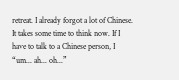retreat. I already forgot a lot of Chinese. It takes some time to think now. If I have to talk to a Chinese person, I “um... ah... oh...”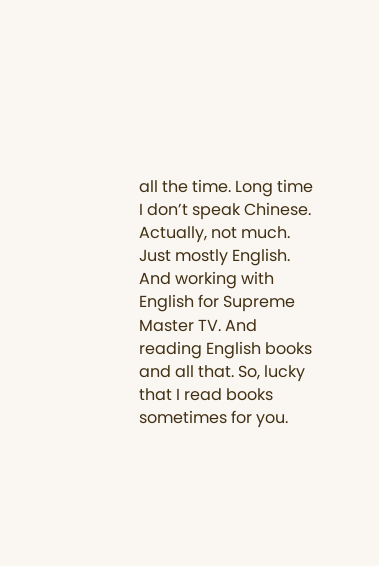all the time. Long time I don’t speak Chinese. Actually, not much. Just mostly English. And working with English for Supreme Master TV. And reading English books and all that. So, lucky that I read books sometimes for you.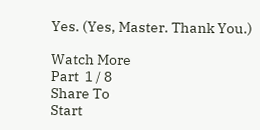Yes. (Yes, Master. Thank You.)

Watch More
Part  1 / 8
Share To
Start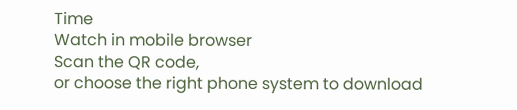Time
Watch in mobile browser
Scan the QR code,
or choose the right phone system to download